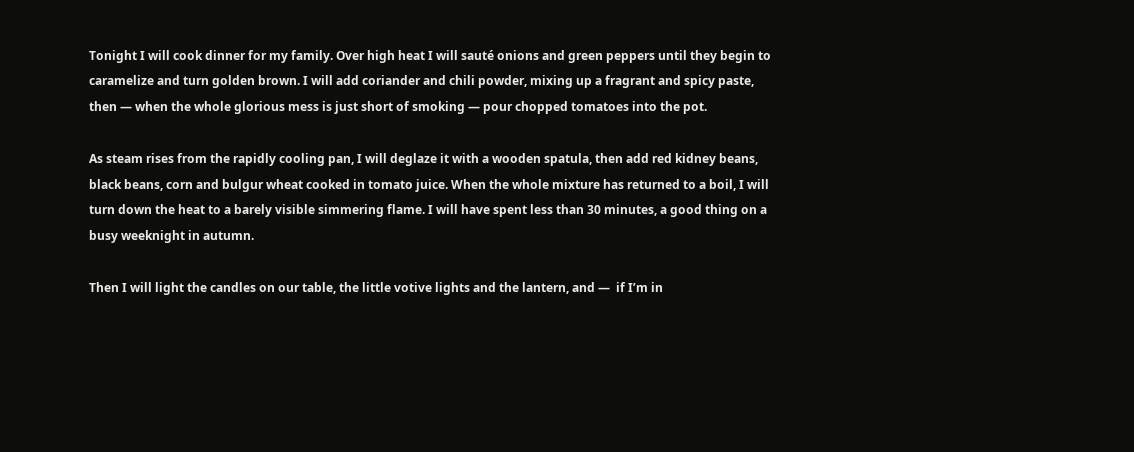Tonight I will cook dinner for my family. Over high heat I will sauté onions and green peppers until they begin to caramelize and turn golden brown. I will add coriander and chili powder, mixing up a fragrant and spicy paste, then — when the whole glorious mess is just short of smoking — pour chopped tomatoes into the pot.

As steam rises from the rapidly cooling pan, I will deglaze it with a wooden spatula, then add red kidney beans, black beans, corn and bulgur wheat cooked in tomato juice. When the whole mixture has returned to a boil, I will turn down the heat to a barely visible simmering flame. I will have spent less than 30 minutes, a good thing on a busy weeknight in autumn.

Then I will light the candles on our table, the little votive lights and the lantern, and —  if I’m in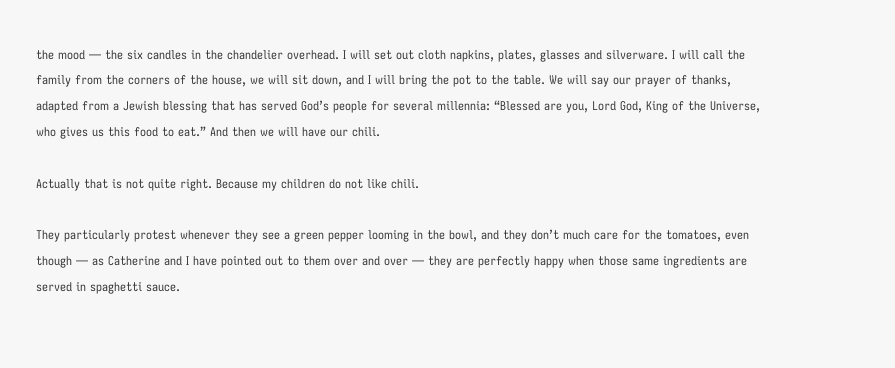the mood — the six candles in the chandelier overhead. I will set out cloth napkins, plates, glasses and silverware. I will call the family from the corners of the house, we will sit down, and I will bring the pot to the table. We will say our prayer of thanks, adapted from a Jewish blessing that has served God’s people for several millennia: “Blessed are you, Lord God, King of the Universe, who gives us this food to eat.” And then we will have our chili.

Actually that is not quite right. Because my children do not like chili.

They particularly protest whenever they see a green pepper looming in the bowl, and they don’t much care for the tomatoes, even though — as Catherine and I have pointed out to them over and over — they are perfectly happy when those same ingredients are served in spaghetti sauce.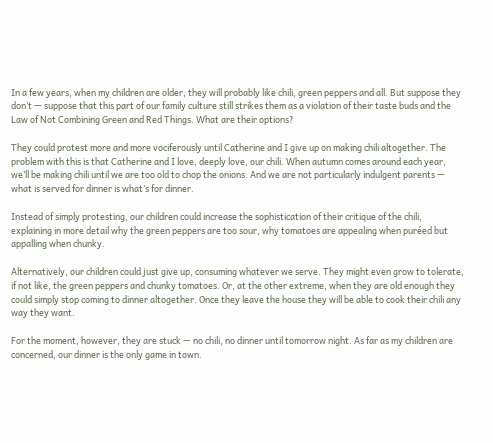In a few years, when my children are older, they will probably like chili, green peppers and all. But suppose they don’t — suppose that this part of our family culture still strikes them as a violation of their taste buds and the Law of Not Combining Green and Red Things. What are their options?

They could protest more and more vociferously until Catherine and I give up on making chili altogether. The problem with this is that Catherine and I love, deeply love, our chili. When autumn comes around each year, we’ll be making chili until we are too old to chop the onions. And we are not particularly indulgent parents — what is served for dinner is what’s for dinner.

Instead of simply protesting, our children could increase the sophistication of their critique of the chili, explaining in more detail why the green peppers are too sour, why tomatoes are appealing when puréed but appalling when chunky.

Alternatively, our children could just give up, consuming whatever we serve. They might even grow to tolerate, if not like, the green peppers and chunky tomatoes. Or, at the other extreme, when they are old enough they could simply stop coming to dinner altogether. Once they leave the house they will be able to cook their chili any way they want.

For the moment, however, they are stuck — no chili, no dinner until tomorrow night. As far as my children are concerned, our dinner is the only game in town.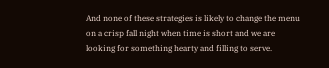And none of these strategies is likely to change the menu on a crisp fall night when time is short and we are looking for something hearty and filling to serve.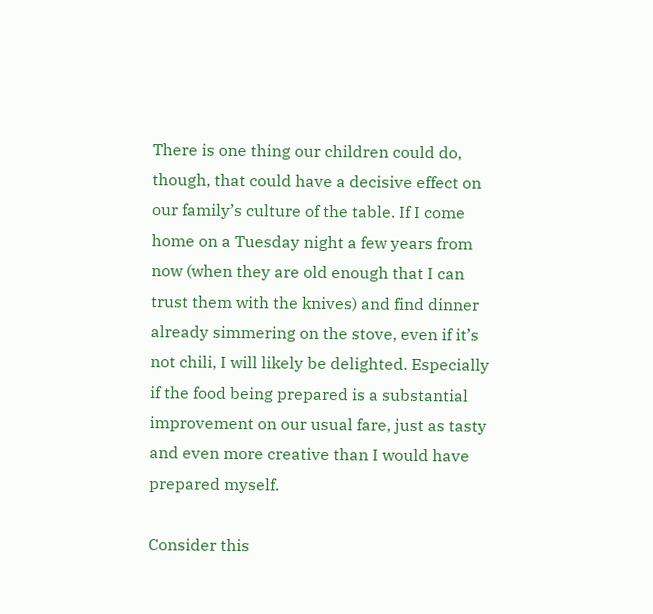There is one thing our children could do, though, that could have a decisive effect on our family’s culture of the table. If I come home on a Tuesday night a few years from now (when they are old enough that I can trust them with the knives) and find dinner already simmering on the stove, even if it’s not chili, I will likely be delighted. Especially if the food being prepared is a substantial improvement on our usual fare, just as tasty and even more creative than I would have prepared myself.

Consider this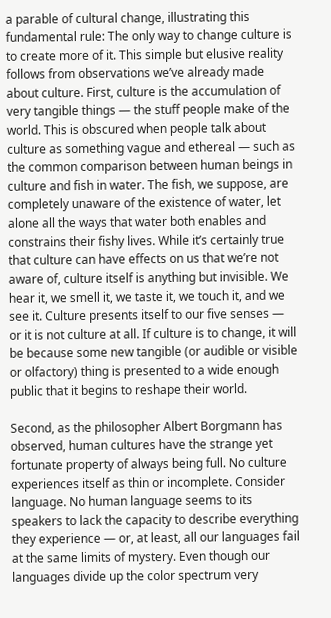a parable of cultural change, illustrating this fundamental rule: The only way to change culture is to create more of it. This simple but elusive reality follows from observations we’ve already made about culture. First, culture is the accumulation of very tangible things — the stuff people make of the world. This is obscured when people talk about culture as something vague and ethereal — such as the common comparison between human beings in culture and fish in water. The fish, we suppose, are completely unaware of the existence of water, let alone all the ways that water both enables and constrains their fishy lives. While it’s certainly true that culture can have effects on us that we’re not aware of, culture itself is anything but invisible. We hear it, we smell it, we taste it, we touch it, and we see it. Culture presents itself to our five senses — or it is not culture at all. If culture is to change, it will be because some new tangible (or audible or visible or olfactory) thing is presented to a wide enough public that it begins to reshape their world.

Second, as the philosopher Albert Borgmann has observed, human cultures have the strange yet fortunate property of always being full. No culture experiences itself as thin or incomplete. Consider language. No human language seems to its speakers to lack the capacity to describe everything they experience — or, at least, all our languages fail at the same limits of mystery. Even though our languages divide up the color spectrum very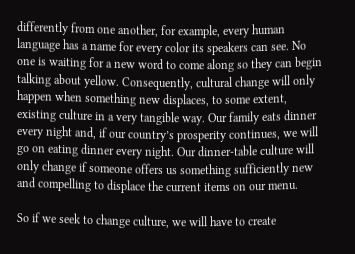differently from one another, for example, every human language has a name for every color its speakers can see. No one is waiting for a new word to come along so they can begin talking about yellow. Consequently, cultural change will only happen when something new displaces, to some extent, existing culture in a very tangible way. Our family eats dinner every night and, if our country’s prosperity continues, we will go on eating dinner every night. Our dinner-table culture will only change if someone offers us something sufficiently new and compelling to displace the current items on our menu.

So if we seek to change culture, we will have to create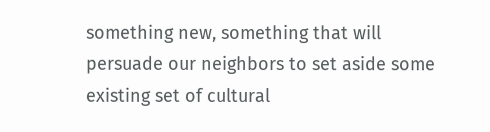something new, something that will persuade our neighbors to set aside some existing set of cultural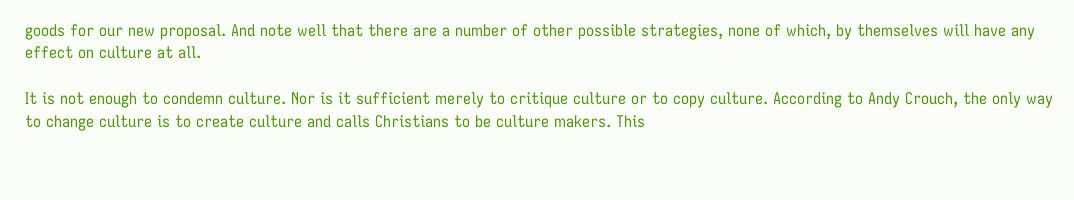goods for our new proposal. And note well that there are a number of other possible strategies, none of which, by themselves will have any effect on culture at all.

It is not enough to condemn culture. Nor is it sufficient merely to critique culture or to copy culture. According to Andy Crouch, the only way to change culture is to create culture and calls Christians to be culture makers. This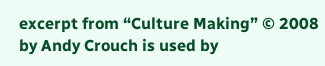excerpt from “Culture Making” © 2008 by Andy Crouch is used by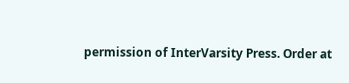permission of InterVarsity Press. Order at